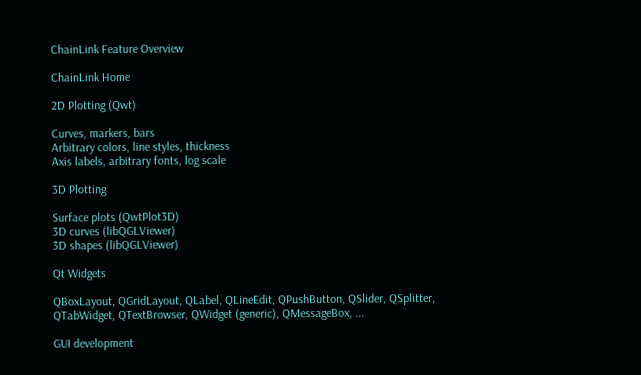ChainLink Feature Overview

ChainLink Home

2D Plotting (Qwt)

Curves, markers, bars
Arbitrary colors, line styles, thickness
Axis labels, arbitrary fonts, log scale

3D Plotting

Surface plots (QwtPlot3D)
3D curves (libQGLViewer)
3D shapes (libQGLViewer)

Qt Widgets

QBoxLayout, QGridLayout, QLabel, QLineEdit, QPushButton, QSlider, QSplitter, QTabWidget, QTextBrowser, QWidget (generic), QMessageBox, ...

GUI development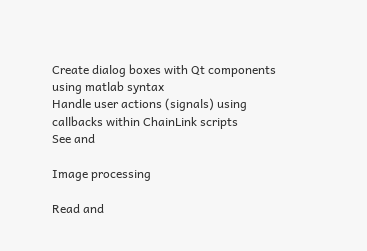Create dialog boxes with Qt components using matlab syntax
Handle user actions (signals) using callbacks within ChainLink scripts
See and

Image processing

Read and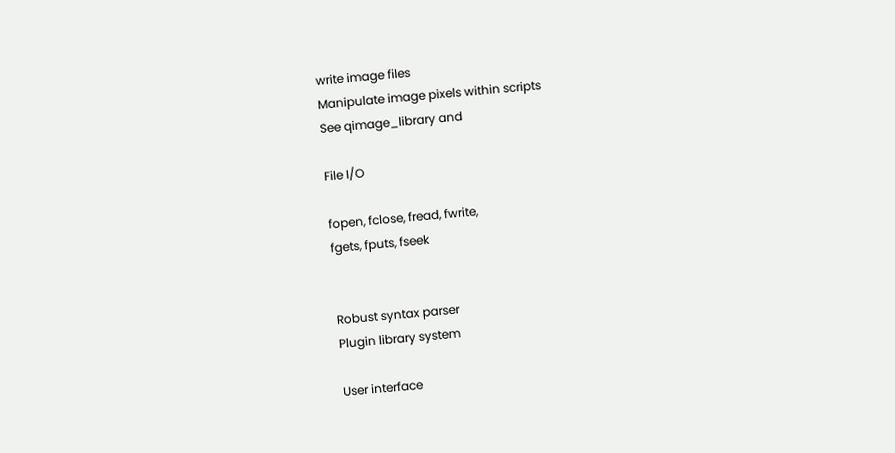write image files
Manipulate image pixels within scripts
See qimage_library and

File I/O

fopen, fclose, fread, fwrite,
fgets, fputs, fseek


Robust syntax parser
Plugin library system

User interface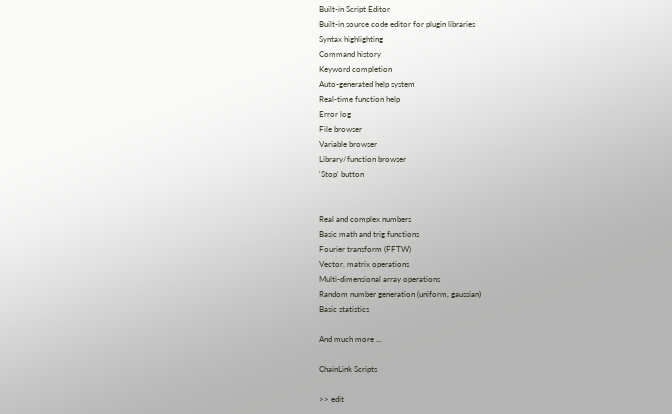Built-in Script Editor
Built-in source code editor for plugin libraries
Syntax highlighting
Command history
Keyword completion
Auto-generated help system
Real-time function help
Error log
File browser
Variable browser
Library/function browser
'Stop' button


Real and complex numbers
Basic math and trig functions
Fourier transform (FFTW)
Vector, matrix operations
Multi-dimensional array operations
Random number generation (uniform, gaussian)
Basic statistics

And much more ...

ChainLink Scripts

>> edit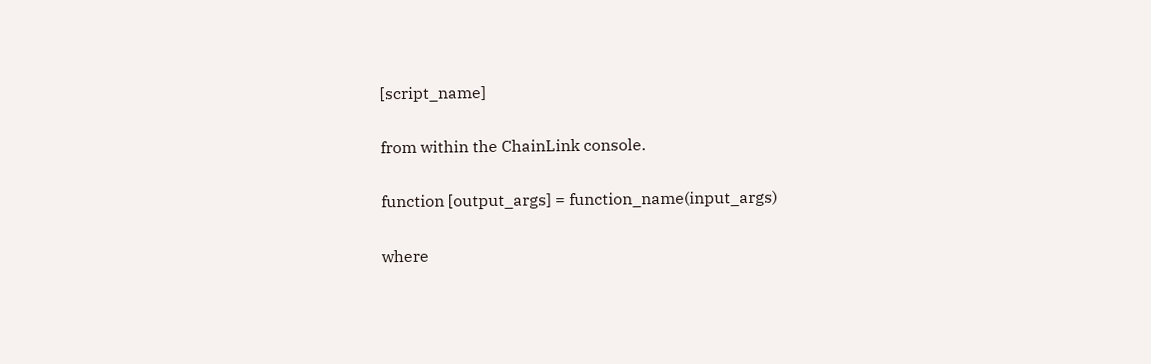[script_name]

from within the ChainLink console.

function [output_args] = function_name(input_args)

where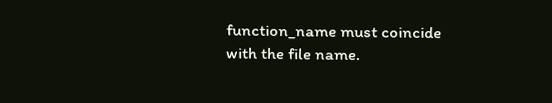function_name must coincide with the file name.